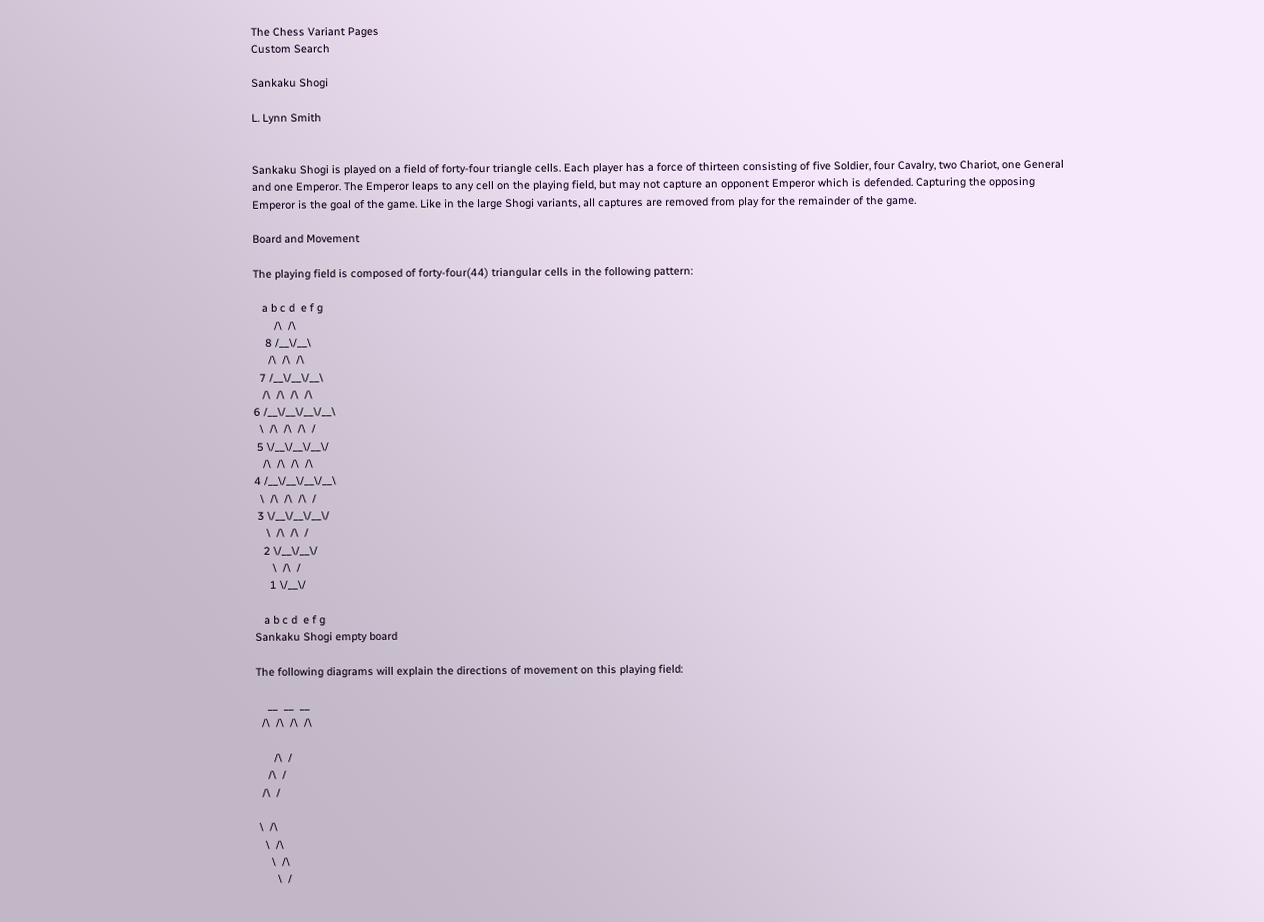The Chess Variant Pages
Custom Search

Sankaku Shogi

L. Lynn Smith


Sankaku Shogi is played on a field of forty-four triangle cells. Each player has a force of thirteen consisting of five Soldier, four Cavalry, two Chariot, one General and one Emperor. The Emperor leaps to any cell on the playing field, but may not capture an opponent Emperor which is defended. Capturing the opposing Emperor is the goal of the game. Like in the large Shogi variants, all captures are removed from play for the remainder of the game.

Board and Movement

The playing field is composed of forty-four(44) triangular cells in the following pattern:

   a b c d  e f g
       /\  /\
    8 /__\/__\
     /\  /\  /\
  7 /__\/__\/__\
   /\  /\  /\  /\
6 /__\/__\/__\/__\
  \  /\  /\  /\  /
 5 \/__\/__\/__\/
   /\  /\  /\  /\
4 /__\/__\/__\/__\
  \  /\  /\  /\  /
 3 \/__\/__\/__\/
    \  /\  /\  /
   2 \/__\/__\/
      \  /\  /
     1 \/__\/

   a b c d  e f g
Sankaku Shogi empty board

The following diagrams will explain the directions of movement on this playing field:

    __  __  __
  /\  /\  /\  /\

      /\  /
    /\  /
  /\  /

 \  /\
   \  /\
     \  /\
       \  /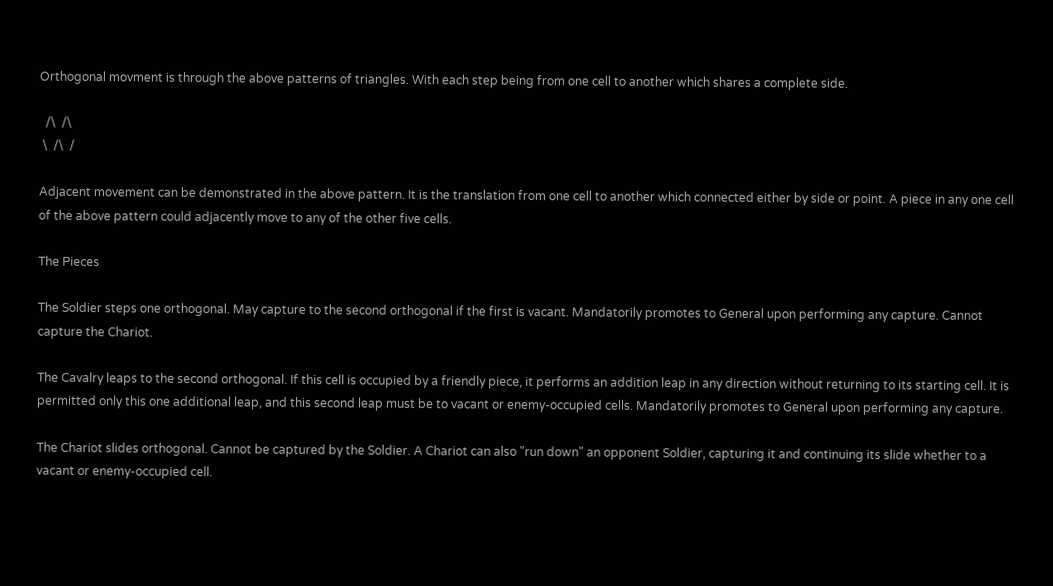Orthogonal movment is through the above patterns of triangles. With each step being from one cell to another which shares a complete side.

  /\  /\
 \  /\  /

Adjacent movement can be demonstrated in the above pattern. It is the translation from one cell to another which connected either by side or point. A piece in any one cell of the above pattern could adjacently move to any of the other five cells.

The Pieces

The Soldier steps one orthogonal. May capture to the second orthogonal if the first is vacant. Mandatorily promotes to General upon performing any capture. Cannot capture the Chariot.

The Cavalry leaps to the second orthogonal. If this cell is occupied by a friendly piece, it performs an addition leap in any direction without returning to its starting cell. It is permitted only this one additional leap, and this second leap must be to vacant or enemy-occupied cells. Mandatorily promotes to General upon performing any capture.

The Chariot slides orthogonal. Cannot be captured by the Soldier. A Chariot can also "run down" an opponent Soldier, capturing it and continuing its slide whether to a vacant or enemy-occupied cell.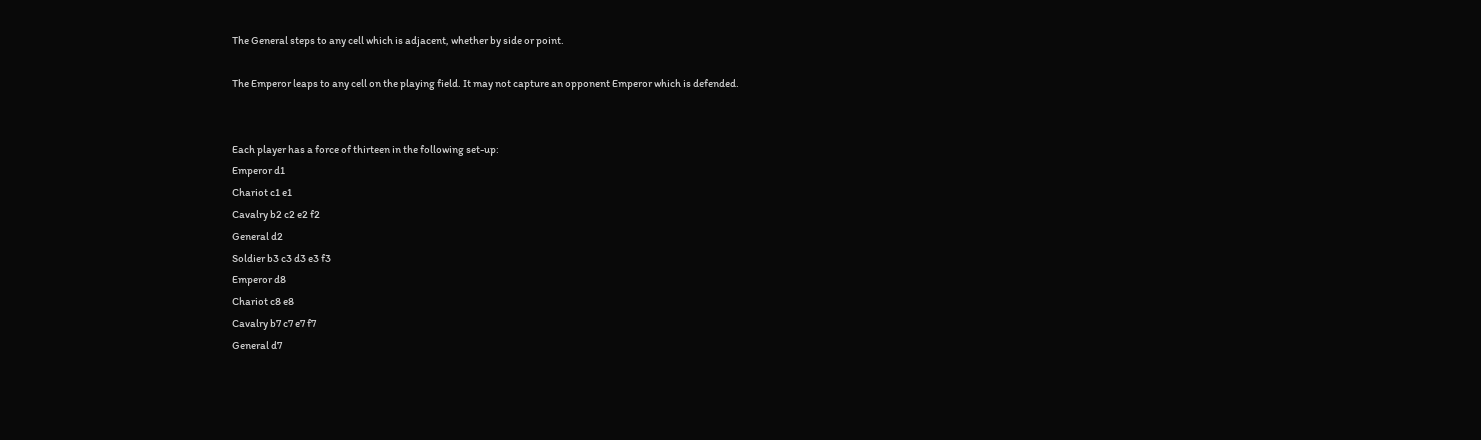The General steps to any cell which is adjacent, whether by side or point.

The Emperor leaps to any cell on the playing field. It may not capture an opponent Emperor which is defended.


Each player has a force of thirteen in the following set-up:
Emperor d1
Chariot c1 e1
Cavalry b2 c2 e2 f2
General d2
Soldier b3 c3 d3 e3 f3
Emperor d8
Chariot c8 e8
Cavalry b7 c7 e7 f7
General d7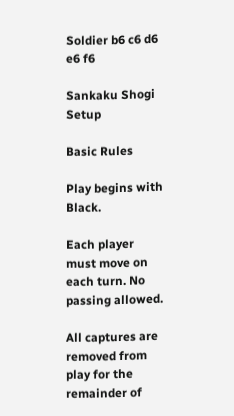Soldier b6 c6 d6 e6 f6

Sankaku Shogi Setup

Basic Rules

Play begins with Black.

Each player must move on each turn. No passing allowed.

All captures are removed from play for the remainder of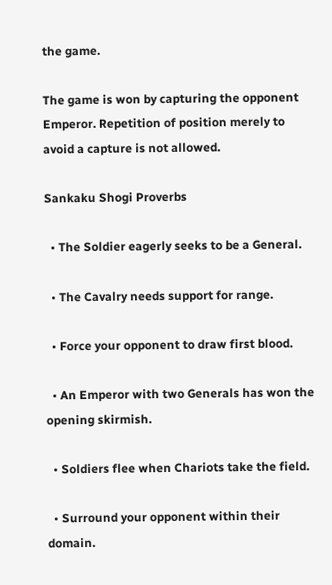the game.

The game is won by capturing the opponent Emperor. Repetition of position merely to avoid a capture is not allowed.

Sankaku Shogi Proverbs

  • The Soldier eagerly seeks to be a General.

  • The Cavalry needs support for range.

  • Force your opponent to draw first blood.

  • An Emperor with two Generals has won the opening skirmish.

  • Soldiers flee when Chariots take the field.

  • Surround your opponent within their domain.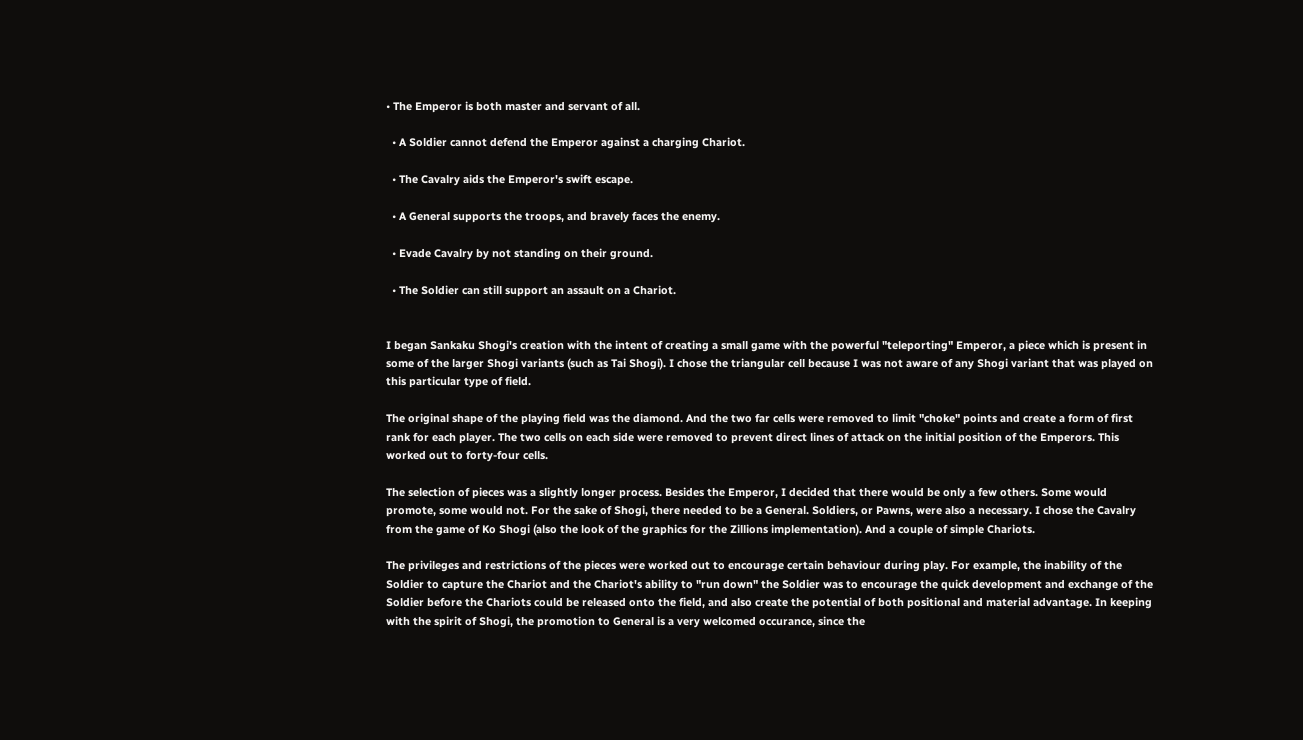• The Emperor is both master and servant of all.

  • A Soldier cannot defend the Emperor against a charging Chariot.

  • The Cavalry aids the Emperor's swift escape.

  • A General supports the troops, and bravely faces the enemy.

  • Evade Cavalry by not standing on their ground.

  • The Soldier can still support an assault on a Chariot.


I began Sankaku Shogi's creation with the intent of creating a small game with the powerful "teleporting" Emperor, a piece which is present in some of the larger Shogi variants (such as Tai Shogi). I chose the triangular cell because I was not aware of any Shogi variant that was played on this particular type of field.

The original shape of the playing field was the diamond. And the two far cells were removed to limit "choke" points and create a form of first rank for each player. The two cells on each side were removed to prevent direct lines of attack on the initial position of the Emperors. This worked out to forty-four cells.

The selection of pieces was a slightly longer process. Besides the Emperor, I decided that there would be only a few others. Some would promote, some would not. For the sake of Shogi, there needed to be a General. Soldiers, or Pawns, were also a necessary. I chose the Cavalry from the game of Ko Shogi (also the look of the graphics for the Zillions implementation). And a couple of simple Chariots.

The privileges and restrictions of the pieces were worked out to encourage certain behaviour during play. For example, the inability of the Soldier to capture the Chariot and the Chariot's ability to "run down" the Soldier was to encourage the quick development and exchange of the Soldier before the Chariots could be released onto the field, and also create the potential of both positional and material advantage. In keeping with the spirit of Shogi, the promotion to General is a very welcomed occurance, since the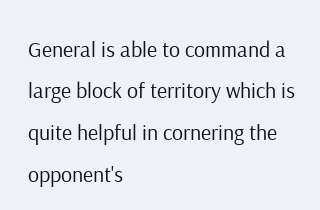General is able to command a large block of territory which is quite helpful in cornering the opponent's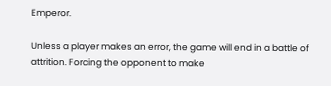Emperor.

Unless a player makes an error, the game will end in a battle of attrition. Forcing the opponent to make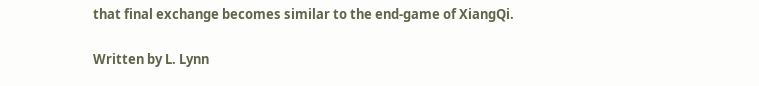that final exchange becomes similar to the end-game of XiangQi.

Written by L. Lynn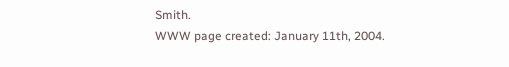Smith.
WWW page created: January 11th, 2004.